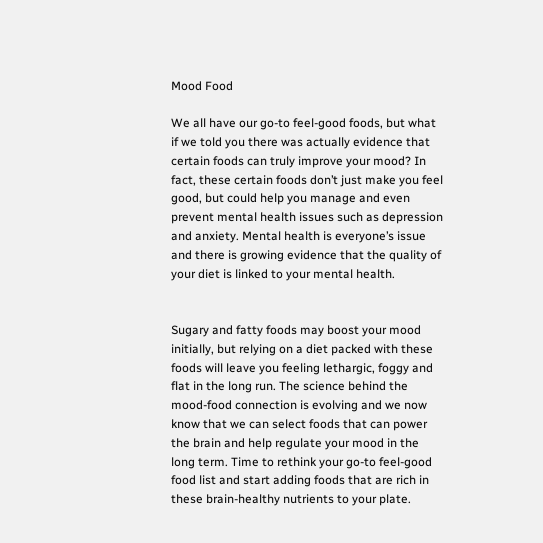Mood Food

We all have our go-to feel-good foods, but what if we told you there was actually evidence that certain foods can truly improve your mood? In fact, these certain foods don’t just make you feel good, but could help you manage and even prevent mental health issues such as depression and anxiety. Mental health is everyone’s issue and there is growing evidence that the quality of your diet is linked to your mental health.


Sugary and fatty foods may boost your mood initially, but relying on a diet packed with these foods will leave you feeling lethargic, foggy and flat in the long run. The science behind the mood-food connection is evolving and we now know that we can select foods that can power the brain and help regulate your mood in the long term. Time to rethink your go-to feel-good food list and start adding foods that are rich in these brain-healthy nutrients to your plate.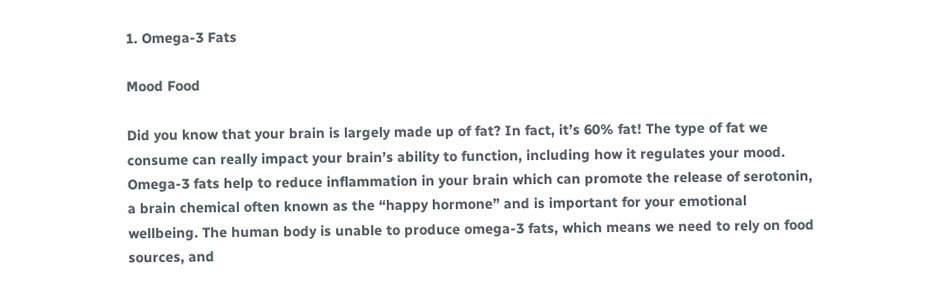1. Omega-3 Fats

Mood Food

Did you know that your brain is largely made up of fat? In fact, it’s 60% fat! The type of fat we consume can really impact your brain’s ability to function, including how it regulates your mood. Omega-3 fats help to reduce inflammation in your brain which can promote the release of serotonin, a brain chemical often known as the “happy hormone” and is important for your emotional wellbeing. The human body is unable to produce omega-3 fats, which means we need to rely on food sources, and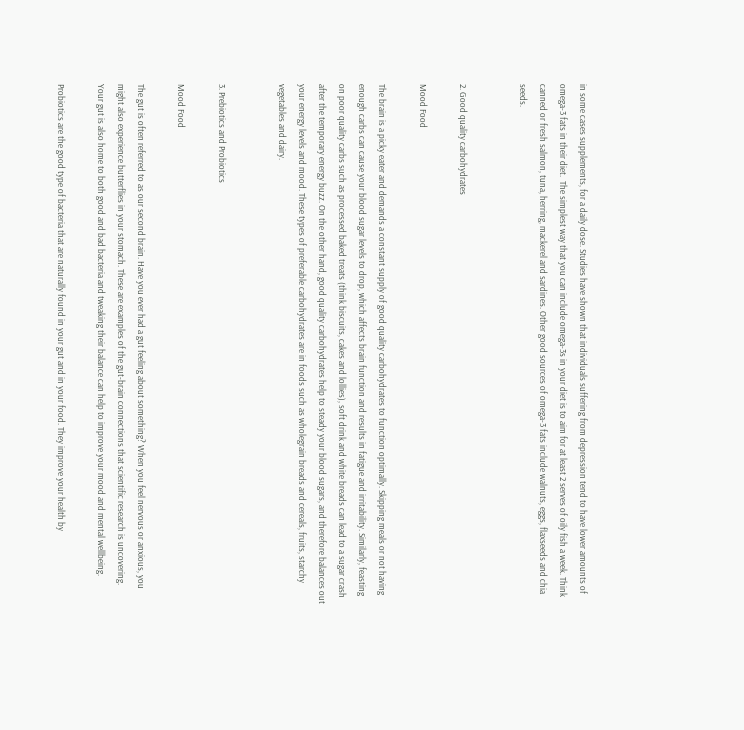in some cases supplements, for a daily dose. Studies have shown that individuals suffering from depression tend to have lower amounts of omega-3 fats in their diet.  The simplest way that you can include omega-3s in your diet is to aim for at least 2 serves of oily fish a week. Think canned or fresh salmon, tuna, herring, mackerel and sardines. Other good sources of omega-3 fats include walnuts, eggs, flaxseeds and chia seeds.


2. Good quality carbohydrates

Mood Food

The brain is a picky eater and demands a constant supply of good quality carbohydrates to function optimally. Skipping meals or not having enough carbs can cause your blood sugar levels to drop, which affects brain function and results in fatigue and irritability. Similarly, feasting on poor quality carbs such as processed baked treats (think biscuits, cakes and lollies), soft drink and white breads can lead to a sugar crash after the temporary energy buzz. On the other hand, good quality carbohydrates help to steady your blood sugars, and therefore balances out your energy levels and mood. These types of preferable carbohydrates are in foods such as wholegrain breads and cereals, fruits, starchy vegetables and dairy.


3. Prebiotics and Probiotics

Mood Food

The gut is often referred to as our second brain. Have you ever had a gut feeling about something? When you feel nervous or anxious, you might also experience butterflies in your stomach. These are examples of the gut-brain connections that scientific research is uncovering. Your gut is also home to both good and bad bacteria and tweaking their balance can help to improve your mood and mental wellbeing.

Probiotics are the good type of bacteria that are naturally found in your gut and in your food. They improve your health by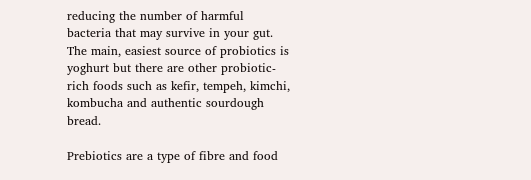reducing the number of harmful bacteria that may survive in your gut. The main, easiest source of probiotics is yoghurt but there are other probiotic-rich foods such as kefir, tempeh, kimchi, kombucha and authentic sourdough bread.

Prebiotics are a type of fibre and food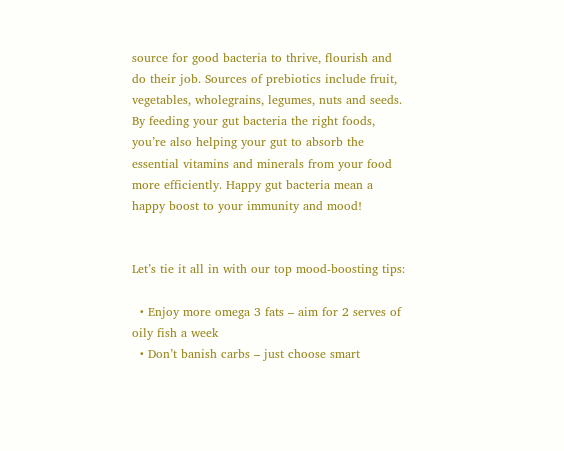source for good bacteria to thrive, flourish and do their job. Sources of prebiotics include fruit, vegetables, wholegrains, legumes, nuts and seeds. By feeding your gut bacteria the right foods, you’re also helping your gut to absorb the essential vitamins and minerals from your food more efficiently. Happy gut bacteria mean a happy boost to your immunity and mood!


Let’s tie it all in with our top mood-boosting tips:

  • Enjoy more omega 3 fats – aim for 2 serves of oily fish a week
  • Don’t banish carbs – just choose smart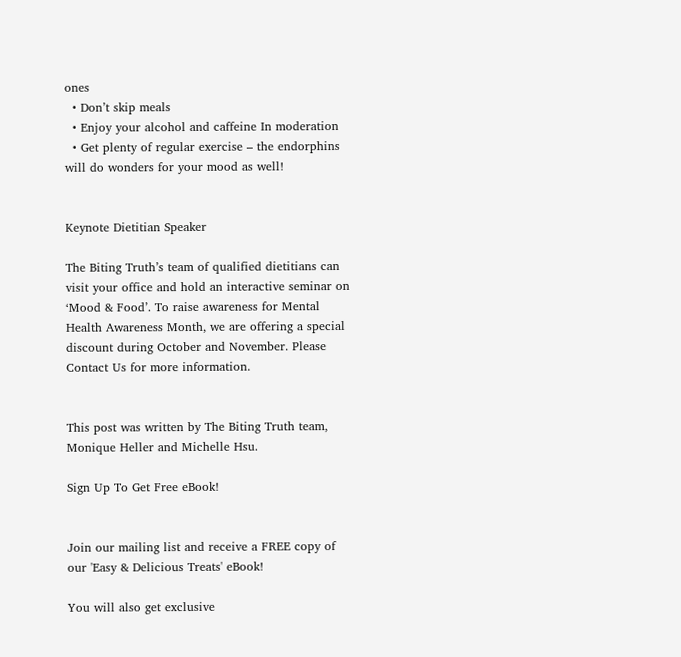ones
  • Don’t skip meals
  • Enjoy your alcohol and caffeine In moderation
  • Get plenty of regular exercise – the endorphins will do wonders for your mood as well!


Keynote Dietitian Speaker

The Biting Truth’s team of qualified dietitians can visit your office and hold an interactive seminar on ‘Mood & Food’. To raise awareness for Mental Health Awareness Month, we are offering a special discount during October and November. Please Contact Us for more information.


This post was written by The Biting Truth team, Monique Heller and Michelle Hsu.

Sign Up To Get Free eBook!


Join our mailing list and receive a FREE copy of our 'Easy & Delicious Treats' eBook!

You will also get exclusive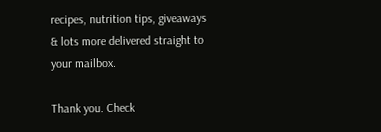recipes, nutrition tips, giveaways & lots more delivered straight to your mailbox.

Thank you. Check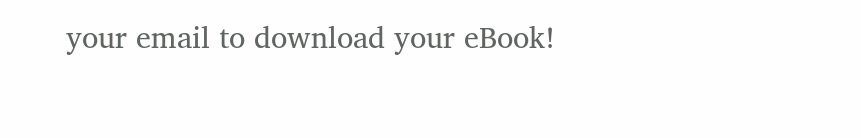your email to download your eBook!